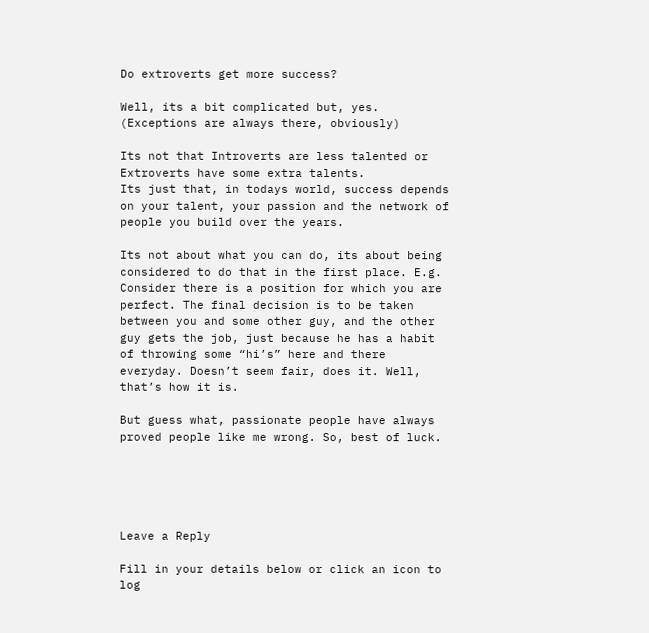Do extroverts get more success?

Well, its a bit complicated but, yes. (Exceptions are always there, obviously)

Its not that Introverts are less talented or Extroverts have some extra talents.
Its just that, in todays world, success depends on your talent, your passion and the network of people you build over the years.

Its not about what you can do, its about being considered to do that in the first place. E.g. Consider there is a position for which you are perfect. The final decision is to be taken between you and some other guy, and the other guy gets the job, just because he has a habit of throwing some “hi’s” here and there everyday. Doesn’t seem fair, does it. Well, that’s how it is.

But guess what, passionate people have always proved people like me wrong. So, best of luck.





Leave a Reply

Fill in your details below or click an icon to log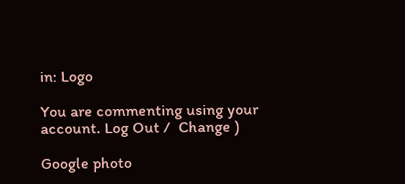in: Logo

You are commenting using your account. Log Out /  Change )

Google photo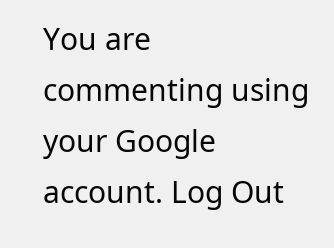You are commenting using your Google account. Log Out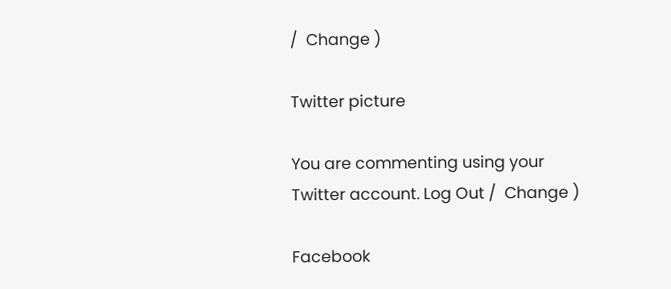/  Change )

Twitter picture

You are commenting using your Twitter account. Log Out /  Change )

Facebook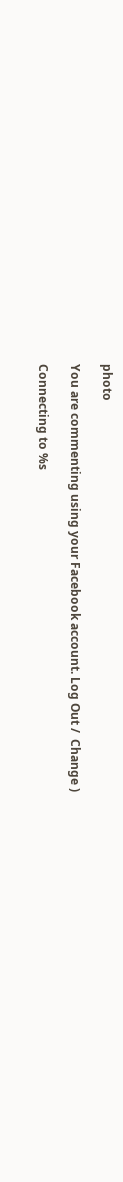photo

You are commenting using your Facebook account. Log Out /  Change )

Connecting to %s